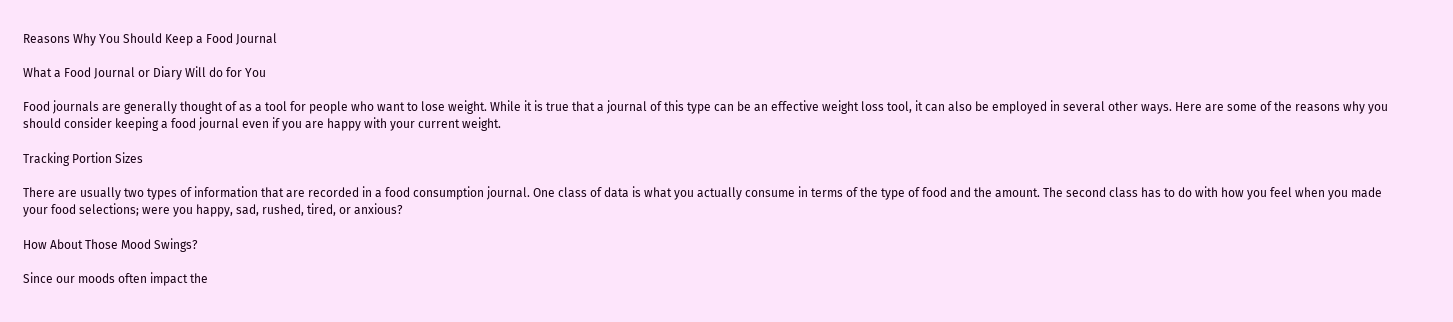Reasons Why You Should Keep a Food Journal

What a Food Journal or Diary Will do for You

Food journals are generally thought of as a tool for people who want to lose weight. While it is true that a journal of this type can be an effective weight loss tool, it can also be employed in several other ways. Here are some of the reasons why you should consider keeping a food journal even if you are happy with your current weight.

Tracking Portion Sizes

There are usually two types of information that are recorded in a food consumption journal. One class of data is what you actually consume in terms of the type of food and the amount. The second class has to do with how you feel when you made your food selections; were you happy, sad, rushed, tired, or anxious?

How About Those Mood Swings?

Since our moods often impact the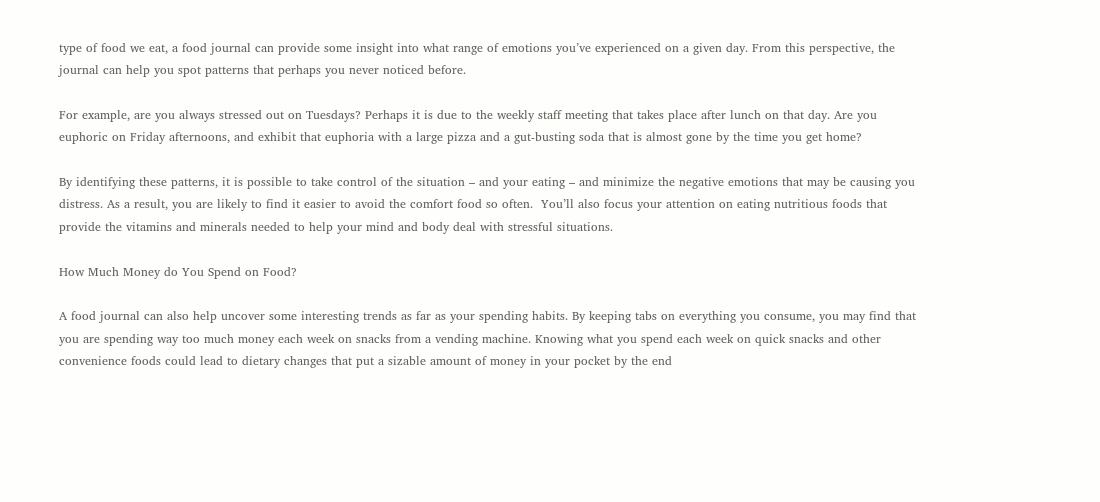type of food we eat, a food journal can provide some insight into what range of emotions you’ve experienced on a given day. From this perspective, the journal can help you spot patterns that perhaps you never noticed before.

For example, are you always stressed out on Tuesdays? Perhaps it is due to the weekly staff meeting that takes place after lunch on that day. Are you euphoric on Friday afternoons, and exhibit that euphoria with a large pizza and a gut-busting soda that is almost gone by the time you get home?

By identifying these patterns, it is possible to take control of the situation – and your eating – and minimize the negative emotions that may be causing you distress. As a result, you are likely to find it easier to avoid the comfort food so often.  You’ll also focus your attention on eating nutritious foods that provide the vitamins and minerals needed to help your mind and body deal with stressful situations.

How Much Money do You Spend on Food?

A food journal can also help uncover some interesting trends as far as your spending habits. By keeping tabs on everything you consume, you may find that you are spending way too much money each week on snacks from a vending machine. Knowing what you spend each week on quick snacks and other convenience foods could lead to dietary changes that put a sizable amount of money in your pocket by the end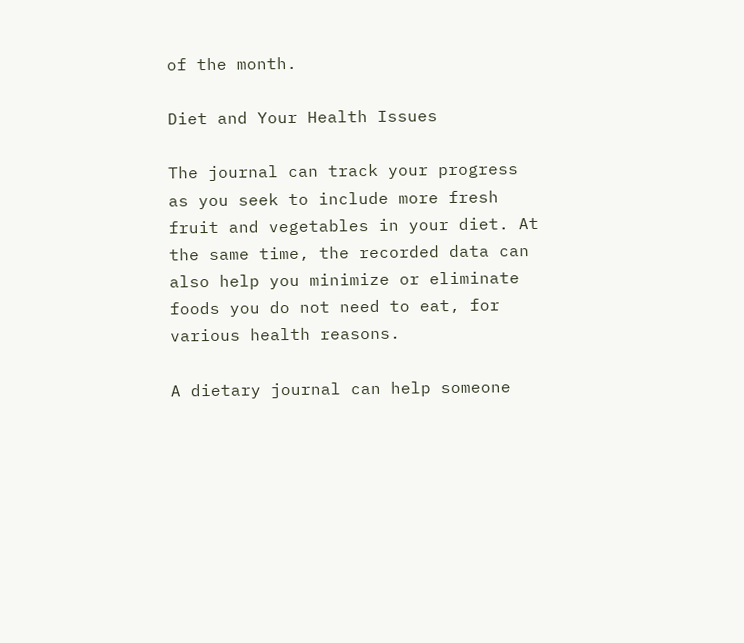of the month.

Diet and Your Health Issues

The journal can track your progress as you seek to include more fresh fruit and vegetables in your diet. At the same time, the recorded data can also help you minimize or eliminate foods you do not need to eat, for various health reasons.

A dietary journal can help someone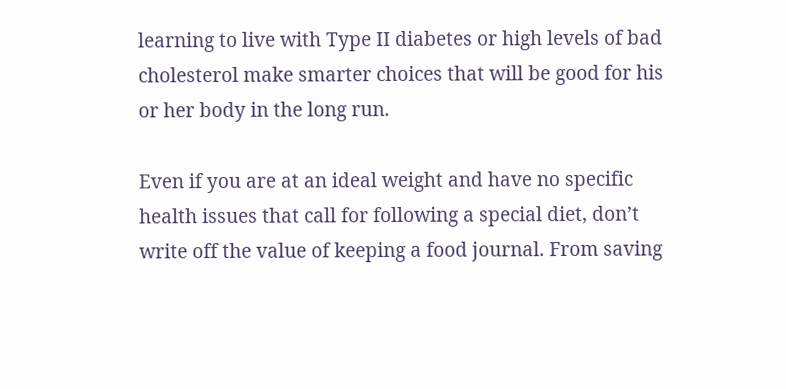learning to live with Type II diabetes or high levels of bad cholesterol make smarter choices that will be good for his or her body in the long run.

Even if you are at an ideal weight and have no specific health issues that call for following a special diet, don’t write off the value of keeping a food journal. From saving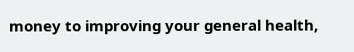money to improving your general health,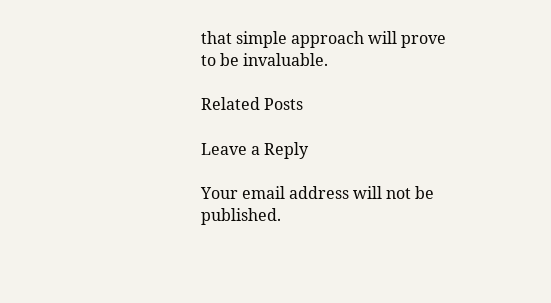that simple approach will prove to be invaluable.

Related Posts

Leave a Reply

Your email address will not be published.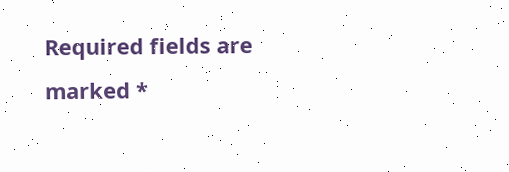Required fields are marked *